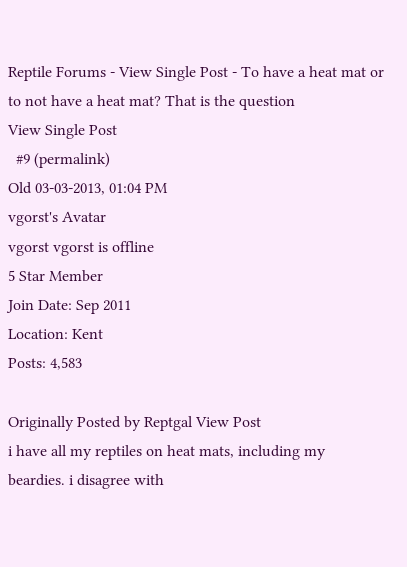Reptile Forums - View Single Post - To have a heat mat or to not have a heat mat? That is the question
View Single Post
  #9 (permalink)
Old 03-03-2013, 01:04 PM
vgorst's Avatar
vgorst vgorst is offline
5 Star Member
Join Date: Sep 2011
Location: Kent
Posts: 4,583

Originally Posted by Reptgal View Post
i have all my reptiles on heat mats, including my beardies. i disagree with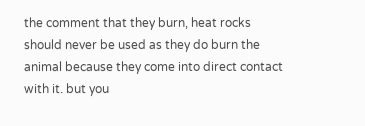the comment that they burn, heat rocks should never be used as they do burn the animal because they come into direct contact with it. but you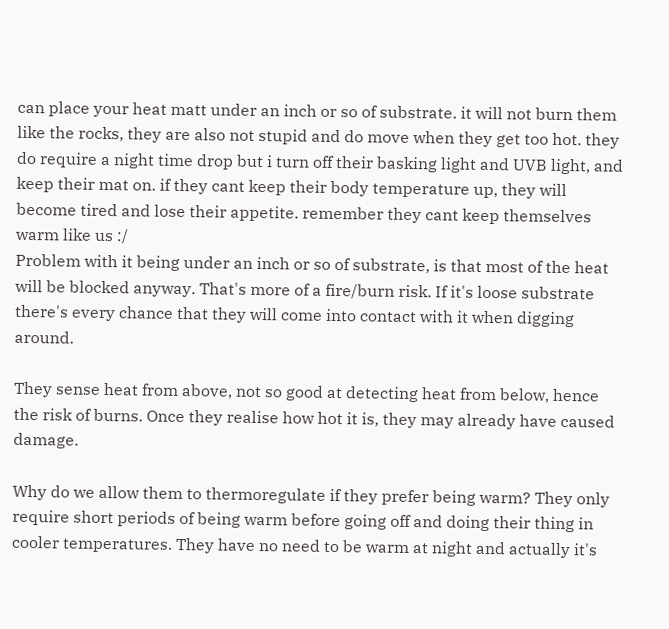can place your heat matt under an inch or so of substrate. it will not burn them like the rocks, they are also not stupid and do move when they get too hot. they do require a night time drop but i turn off their basking light and UVB light, and keep their mat on. if they cant keep their body temperature up, they will become tired and lose their appetite. remember they cant keep themselves warm like us :/
Problem with it being under an inch or so of substrate, is that most of the heat will be blocked anyway. That's more of a fire/burn risk. If it's loose substrate there's every chance that they will come into contact with it when digging around.

They sense heat from above, not so good at detecting heat from below, hence the risk of burns. Once they realise how hot it is, they may already have caused damage.

Why do we allow them to thermoregulate if they prefer being warm? They only require short periods of being warm before going off and doing their thing in cooler temperatures. They have no need to be warm at night and actually it's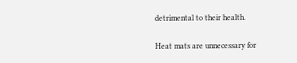detrimental to their health.

Heat mats are unnecessary for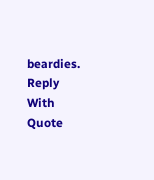beardies.
Reply With Quote